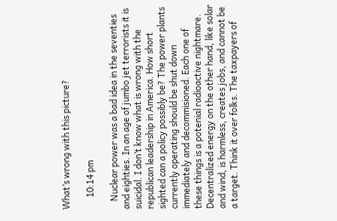What’s wrong with this picture?

      10:14 pm

    Nuclear power was a bad idea in the seventies and eighties. In an age of jumbo jet terrorists it is suicidal. I don’t know what is wrong with the republican leadership in America. How short sighted can a policy possibly be? The power plants currently operating should be shut down immediately and decommisioned. Each one of these things is a potenial radioactive nightmare. Decentralized energy on the other hand, like solar and wind, is harmless, creates jobs, and cannot be a target. Think it over folks. The taxpayers of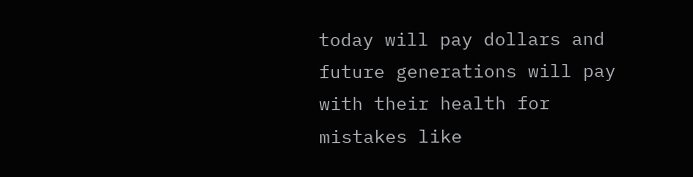today will pay dollars and future generations will pay with their health for mistakes like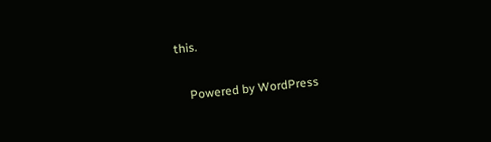this.

    Powered by WordPress